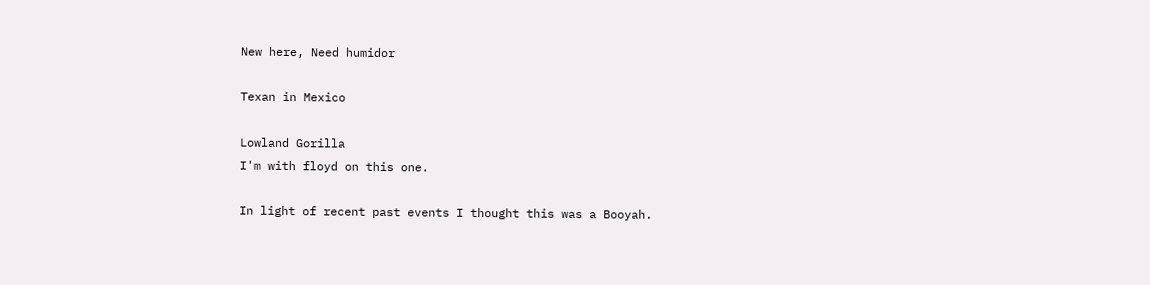New here, Need humidor

Texan in Mexico

Lowland Gorilla
I'm with floyd on this one.

In light of recent past events I thought this was a Booyah.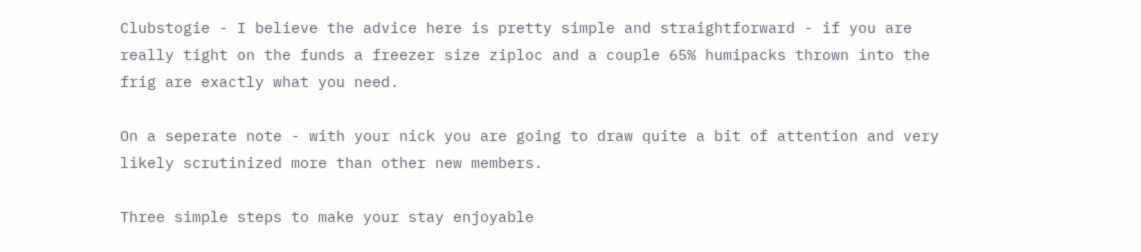Clubstogie - I believe the advice here is pretty simple and straightforward - if you are really tight on the funds a freezer size ziploc and a couple 65% humipacks thrown into the frig are exactly what you need.

On a seperate note - with your nick you are going to draw quite a bit of attention and very likely scrutinized more than other new members.

Three simple steps to make your stay enjoyable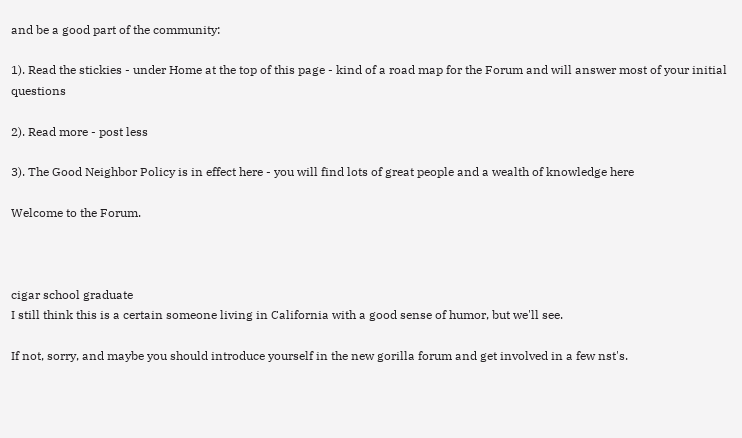and be a good part of the community:

1). Read the stickies - under Home at the top of this page - kind of a road map for the Forum and will answer most of your initial questions

2). Read more - post less

3). The Good Neighbor Policy is in effect here - you will find lots of great people and a wealth of knowledge here

Welcome to the Forum.



cigar school graduate
I still think this is a certain someone living in California with a good sense of humor, but we'll see.

If not, sorry, and maybe you should introduce yourself in the new gorilla forum and get involved in a few nst's.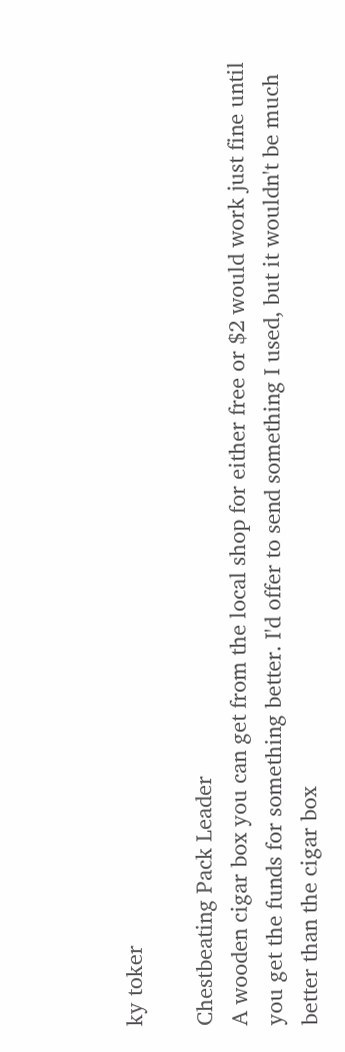ky toker

Chestbeating Pack Leader
A wooden cigar box you can get from the local shop for either free or $2 would work just fine until you get the funds for something better. I'd offer to send something I used, but it wouldn't be much better than the cigar box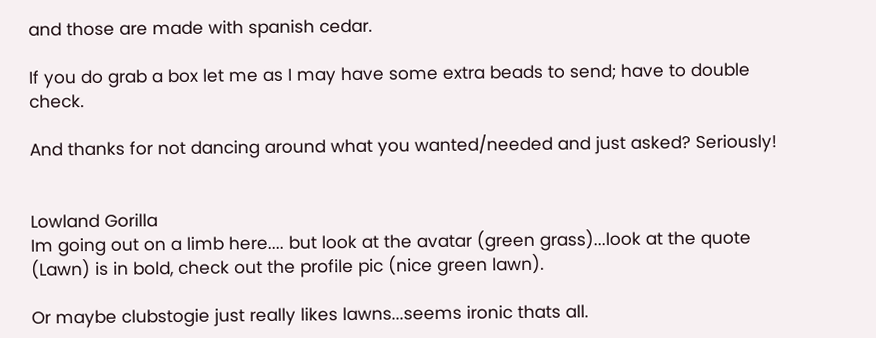and those are made with spanish cedar.

If you do grab a box let me as I may have some extra beads to send; have to double check.

And thanks for not dancing around what you wanted/needed and just asked? Seriously!


Lowland Gorilla
Im going out on a limb here.... but look at the avatar (green grass)...look at the quote (Lawn) is in bold, check out the profile pic (nice green lawn).

Or maybe clubstogie just really likes lawns...seems ironic thats all.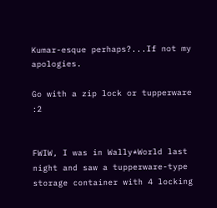Kumar-esque perhaps?...If not my apologies.

Go with a zip lock or tupperware :2


FWIW, I was in Wally*World last night and saw a tupperware-type storage container with 4 locking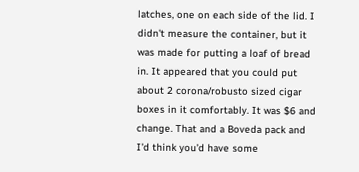latches, one on each side of the lid. I didn't measure the container, but it was made for putting a loaf of bread in. It appeared that you could put about 2 corona/robusto sized cigar boxes in it comfortably. It was $6 and change. That and a Boveda pack and I'd think you'd have some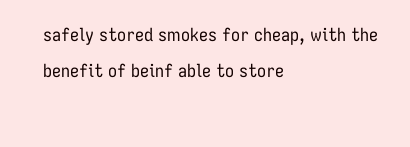safely stored smokes for cheap, with the benefit of beinf able to store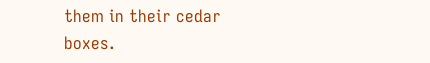them in their cedar boxes.